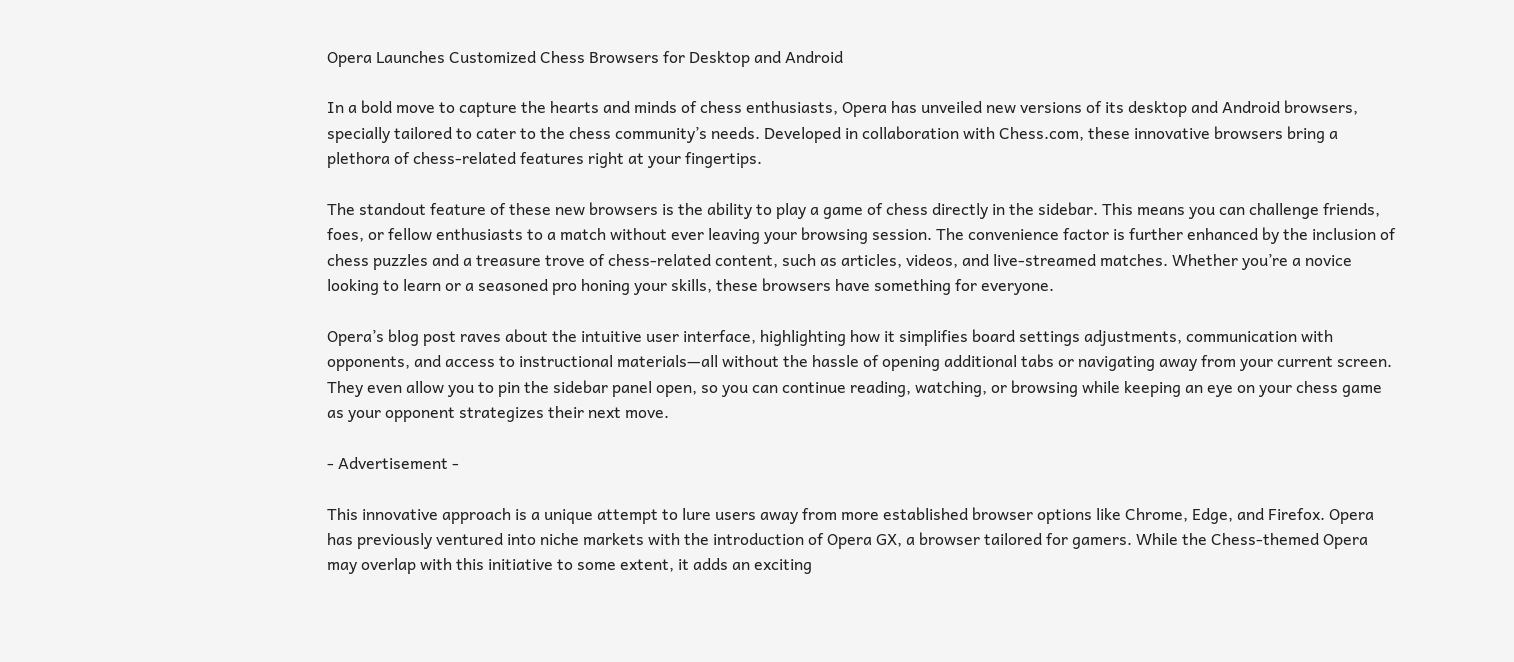Opera Launches Customized Chess Browsers for Desktop and Android

In a bold move to capture the hearts and minds of chess enthusiasts, Opera has unveiled new versions of its desktop and Android browsers, specially tailored to cater to the chess community’s needs. Developed in collaboration with Chess.com, these innovative browsers bring a plethora of chess-related features right at your fingertips.

The standout feature of these new browsers is the ability to play a game of chess directly in the sidebar. This means you can challenge friends, foes, or fellow enthusiasts to a match without ever leaving your browsing session. The convenience factor is further enhanced by the inclusion of chess puzzles and a treasure trove of chess-related content, such as articles, videos, and live-streamed matches. Whether you’re a novice looking to learn or a seasoned pro honing your skills, these browsers have something for everyone.

Opera’s blog post raves about the intuitive user interface, highlighting how it simplifies board settings adjustments, communication with opponents, and access to instructional materials—all without the hassle of opening additional tabs or navigating away from your current screen. They even allow you to pin the sidebar panel open, so you can continue reading, watching, or browsing while keeping an eye on your chess game as your opponent strategizes their next move.

- Advertisement -

This innovative approach is a unique attempt to lure users away from more established browser options like Chrome, Edge, and Firefox. Opera has previously ventured into niche markets with the introduction of Opera GX, a browser tailored for gamers. While the Chess-themed Opera may overlap with this initiative to some extent, it adds an exciting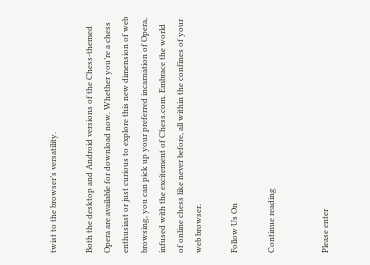twist to the browser’s versatility.

Both the desktop and Android versions of the Chess-themed Opera are available for download now. Whether you’re a chess enthusiast or just curious to explore this new dimension of web browsing, you can pick up your preferred incarnation of Opera, infused with the excitement of Chess.com. Embrace the world of online chess like never before, all within the confines of your web browser.

Follow Us On

Continue reading


Please enter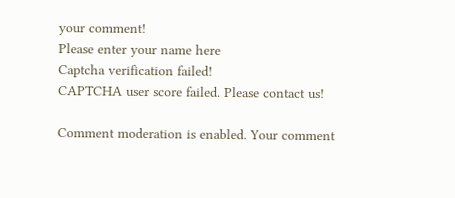your comment!
Please enter your name here
Captcha verification failed!
CAPTCHA user score failed. Please contact us!

Comment moderation is enabled. Your comment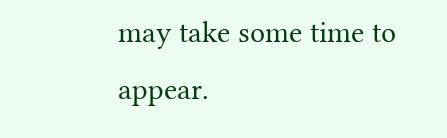may take some time to appear.